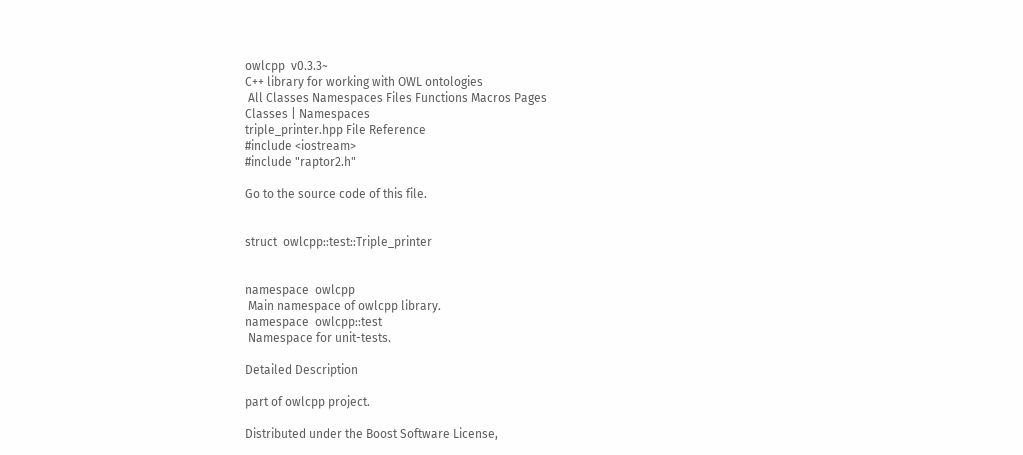owlcpp  v0.3.3~
C++ library for working with OWL ontologies
 All Classes Namespaces Files Functions Macros Pages
Classes | Namespaces
triple_printer.hpp File Reference
#include <iostream>
#include "raptor2.h"

Go to the source code of this file.


struct  owlcpp::test::Triple_printer


namespace  owlcpp
 Main namespace of owlcpp library.
namespace  owlcpp::test
 Namespace for unit-tests.

Detailed Description

part of owlcpp project.

Distributed under the Boost Software License,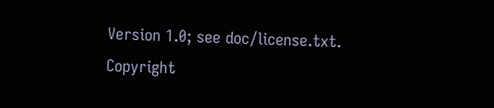Version 1.0; see doc/license.txt.
Copyright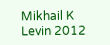Mikhail K Levin 2012